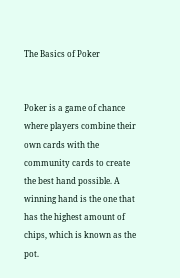The Basics of Poker


Poker is a game of chance where players combine their own cards with the community cards to create the best hand possible. A winning hand is the one that has the highest amount of chips, which is known as the pot.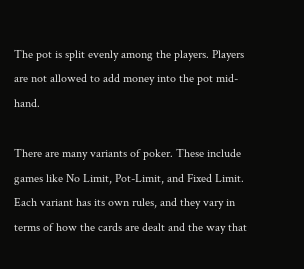The pot is split evenly among the players. Players are not allowed to add money into the pot mid-hand.

There are many variants of poker. These include games like No Limit, Pot-Limit, and Fixed Limit. Each variant has its own rules, and they vary in terms of how the cards are dealt and the way that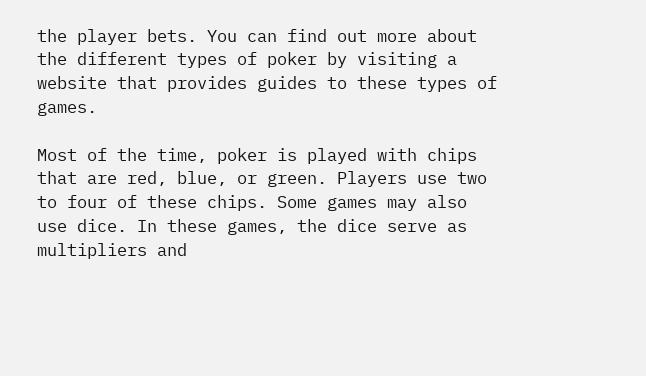the player bets. You can find out more about the different types of poker by visiting a website that provides guides to these types of games.

Most of the time, poker is played with chips that are red, blue, or green. Players use two to four of these chips. Some games may also use dice. In these games, the dice serve as multipliers and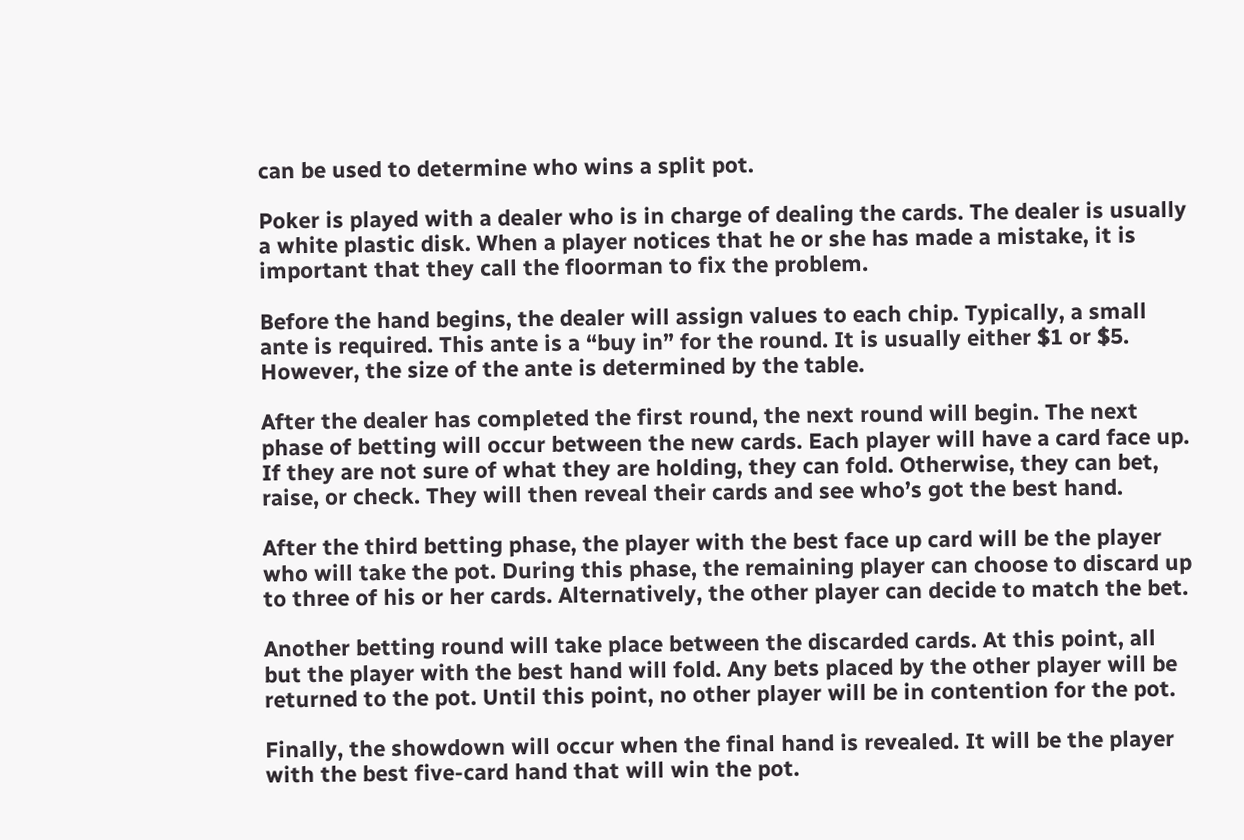can be used to determine who wins a split pot.

Poker is played with a dealer who is in charge of dealing the cards. The dealer is usually a white plastic disk. When a player notices that he or she has made a mistake, it is important that they call the floorman to fix the problem.

Before the hand begins, the dealer will assign values to each chip. Typically, a small ante is required. This ante is a “buy in” for the round. It is usually either $1 or $5. However, the size of the ante is determined by the table.

After the dealer has completed the first round, the next round will begin. The next phase of betting will occur between the new cards. Each player will have a card face up. If they are not sure of what they are holding, they can fold. Otherwise, they can bet, raise, or check. They will then reveal their cards and see who’s got the best hand.

After the third betting phase, the player with the best face up card will be the player who will take the pot. During this phase, the remaining player can choose to discard up to three of his or her cards. Alternatively, the other player can decide to match the bet.

Another betting round will take place between the discarded cards. At this point, all but the player with the best hand will fold. Any bets placed by the other player will be returned to the pot. Until this point, no other player will be in contention for the pot.

Finally, the showdown will occur when the final hand is revealed. It will be the player with the best five-card hand that will win the pot.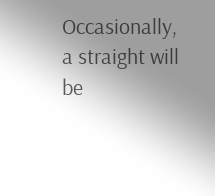Occasionally, a straight will be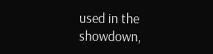used in the showdown,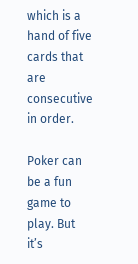which is a hand of five cards that are consecutive in order.

Poker can be a fun game to play. But it’s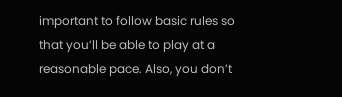important to follow basic rules so that you’ll be able to play at a reasonable pace. Also, you don’t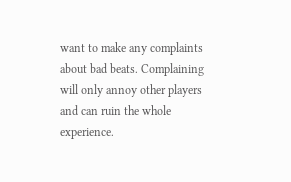want to make any complaints about bad beats. Complaining will only annoy other players and can ruin the whole experience.